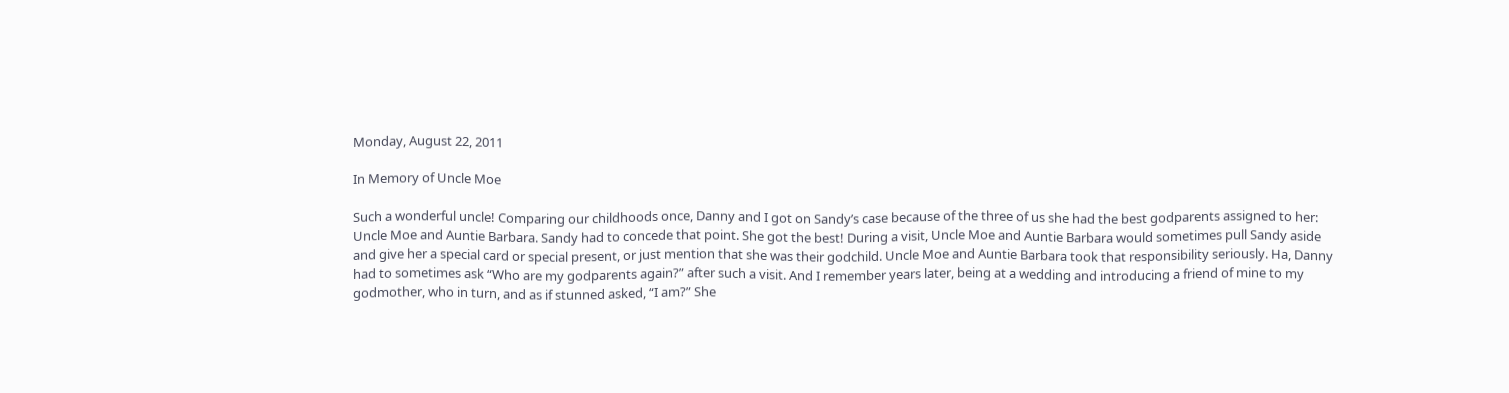Monday, August 22, 2011

In Memory of Uncle Moe

Such a wonderful uncle! Comparing our childhoods once, Danny and I got on Sandy’s case because of the three of us she had the best godparents assigned to her: Uncle Moe and Auntie Barbara. Sandy had to concede that point. She got the best! During a visit, Uncle Moe and Auntie Barbara would sometimes pull Sandy aside and give her a special card or special present, or just mention that she was their godchild. Uncle Moe and Auntie Barbara took that responsibility seriously. Ha, Danny had to sometimes ask “Who are my godparents again?” after such a visit. And I remember years later, being at a wedding and introducing a friend of mine to my godmother, who in turn, and as if stunned asked, “I am?” She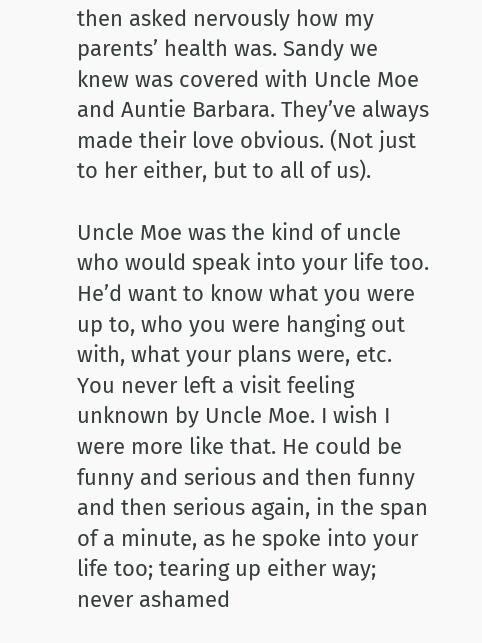then asked nervously how my parents’ health was. Sandy we knew was covered with Uncle Moe and Auntie Barbara. They’ve always made their love obvious. (Not just to her either, but to all of us).

Uncle Moe was the kind of uncle who would speak into your life too. He’d want to know what you were up to, who you were hanging out with, what your plans were, etc. You never left a visit feeling unknown by Uncle Moe. I wish I were more like that. He could be funny and serious and then funny and then serious again, in the span of a minute, as he spoke into your life too; tearing up either way; never ashamed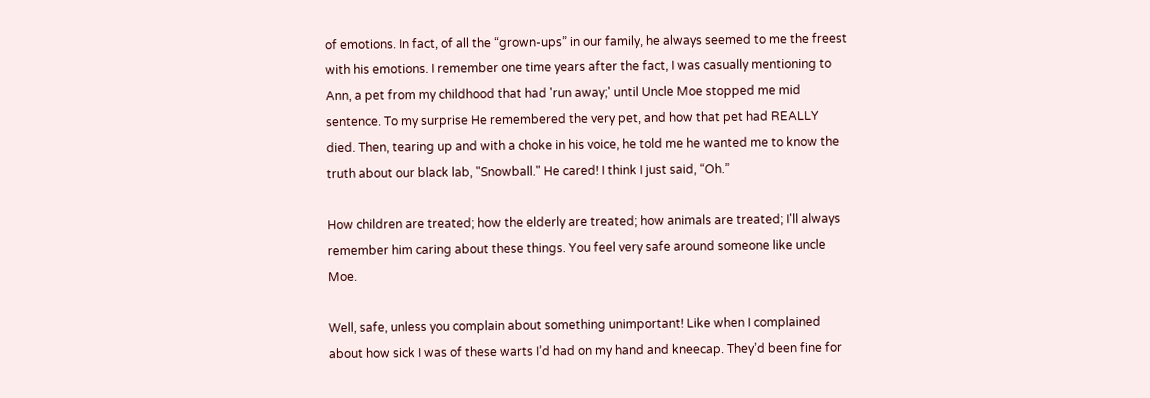of emotions. In fact, of all the “grown-ups” in our family, he always seemed to me the freest with his emotions. I remember one time years after the fact, I was casually mentioning to Ann, a pet from my childhood that had 'run away;' until Uncle Moe stopped me mid sentence. To my surprise He remembered the very pet, and how that pet had REALLY died. Then, tearing up and with a choke in his voice, he told me he wanted me to know the truth about our black lab, "Snowball." He cared! I think I just said, “Oh.”

How children are treated; how the elderly are treated; how animals are treated; I'll always remember him caring about these things. You feel very safe around someone like uncle Moe.

Well, safe, unless you complain about something unimportant! Like when I complained about how sick I was of these warts I’d had on my hand and kneecap. They’d been fine for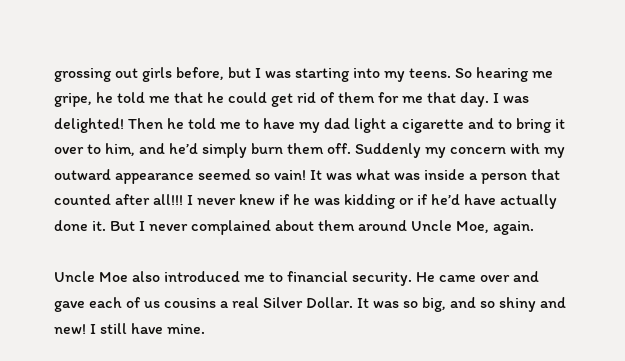grossing out girls before, but I was starting into my teens. So hearing me gripe, he told me that he could get rid of them for me that day. I was delighted! Then he told me to have my dad light a cigarette and to bring it over to him, and he’d simply burn them off. Suddenly my concern with my outward appearance seemed so vain! It was what was inside a person that counted after all!!! I never knew if he was kidding or if he’d have actually done it. But I never complained about them around Uncle Moe, again.

Uncle Moe also introduced me to financial security. He came over and gave each of us cousins a real Silver Dollar. It was so big, and so shiny and new! I still have mine.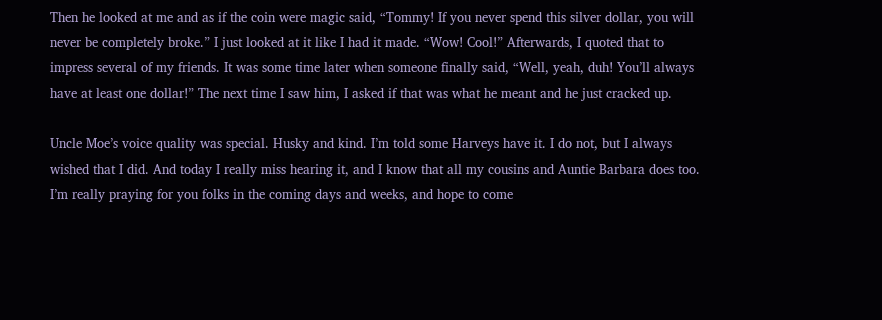Then he looked at me and as if the coin were magic said, “Tommy! If you never spend this silver dollar, you will never be completely broke.” I just looked at it like I had it made. “Wow! Cool!” Afterwards, I quoted that to impress several of my friends. It was some time later when someone finally said, “Well, yeah, duh! You’ll always have at least one dollar!” The next time I saw him, I asked if that was what he meant and he just cracked up.

Uncle Moe’s voice quality was special. Husky and kind. I’m told some Harveys have it. I do not, but I always wished that I did. And today I really miss hearing it, and I know that all my cousins and Auntie Barbara does too. I’m really praying for you folks in the coming days and weeks, and hope to come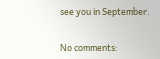see you in September.


No comments: